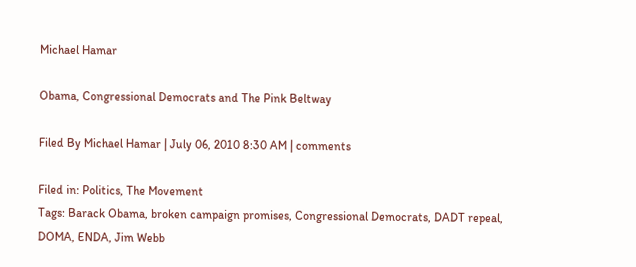Michael Hamar

Obama, Congressional Democrats and The Pink Beltway

Filed By Michael Hamar | July 06, 2010 8:30 AM | comments

Filed in: Politics, The Movement
Tags: Barack Obama, broken campaign promises, Congressional Democrats, DADT repeal, DOMA, ENDA, Jim Webb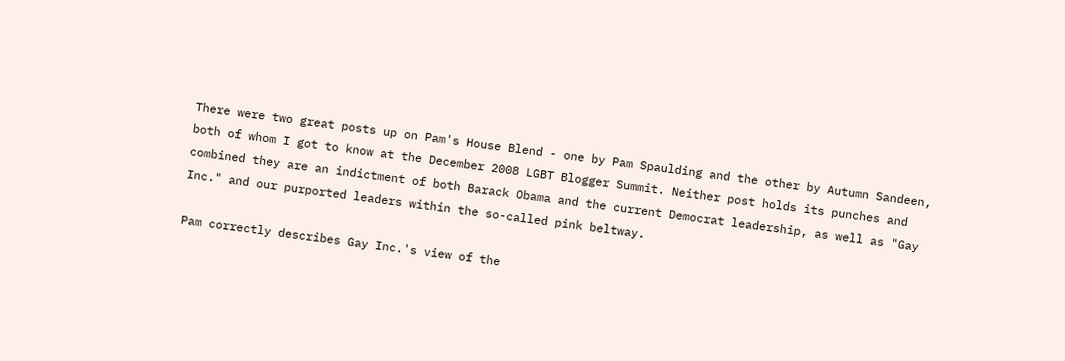There were two great posts up on Pam's House Blend - one by Pam Spaulding and the other by Autumn Sandeen, both of whom I got to know at the December 2008 LGBT Blogger Summit. Neither post holds its punches and combined they are an indictment of both Barack Obama and the current Democrat leadership, as well as "Gay Inc." and our purported leaders within the so-called pink beltway.

Pam correctly describes Gay Inc.'s view of the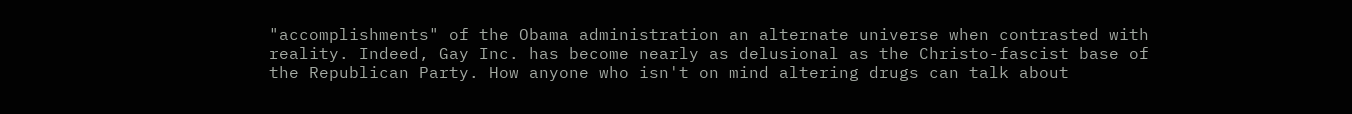"accomplishments" of the Obama administration an alternate universe when contrasted with reality. Indeed, Gay Inc. has become nearly as delusional as the Christo-fascist base of the Republican Party. How anyone who isn't on mind altering drugs can talk about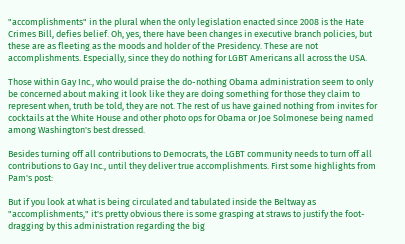"accomplishments" in the plural when the only legislation enacted since 2008 is the Hate Crimes Bill, defies belief. Oh, yes, there have been changes in executive branch policies, but these are as fleeting as the moods and holder of the Presidency. These are not accomplishments. Especially, since they do nothing for LGBT Americans all across the USA.

Those within Gay Inc., who would praise the do-nothing Obama administration seem to only be concerned about making it look like they are doing something for those they claim to represent when, truth be told, they are not. The rest of us have gained nothing from invites for cocktails at the White House and other photo ops for Obama or Joe Solmonese being named among Washington's best dressed.

Besides turning off all contributions to Democrats, the LGBT community needs to turn off all contributions to Gay Inc., until they deliver true accomplishments. First some highlights from Pam's post:

But if you look at what is being circulated and tabulated inside the Beltway as "accomplishments," it's pretty obvious there is some grasping at straws to justify the foot-dragging by this administration regarding the big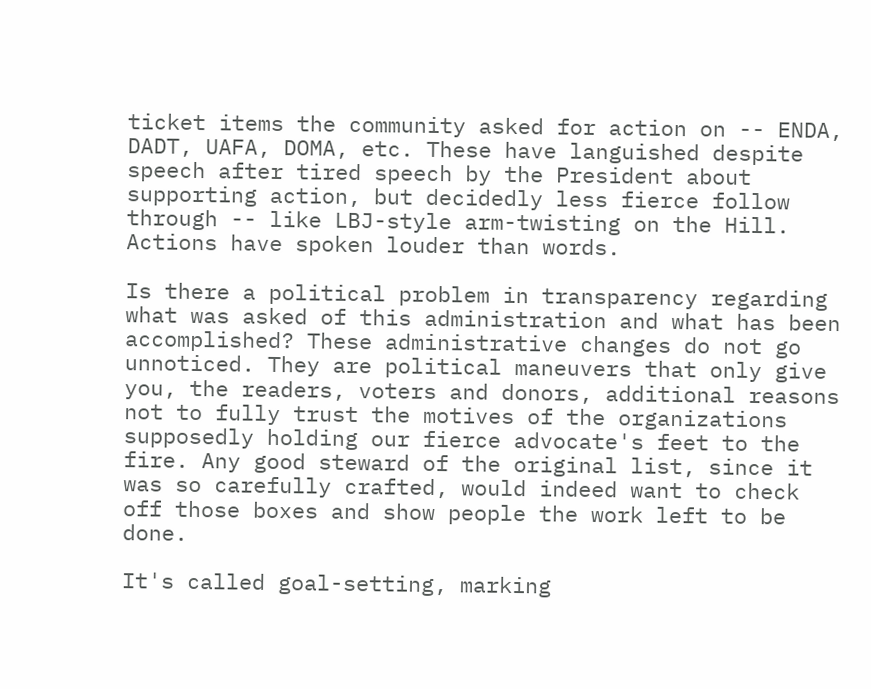ticket items the community asked for action on -- ENDA, DADT, UAFA, DOMA, etc. These have languished despite speech after tired speech by the President about supporting action, but decidedly less fierce follow through -- like LBJ-style arm-twisting on the Hill. Actions have spoken louder than words.

Is there a political problem in transparency regarding what was asked of this administration and what has been accomplished? These administrative changes do not go unnoticed. They are political maneuvers that only give you, the readers, voters and donors, additional reasons not to fully trust the motives of the organizations supposedly holding our fierce advocate's feet to the fire. Any good steward of the original list, since it was so carefully crafted, would indeed want to check off those boxes and show people the work left to be done.

It's called goal-setting, marking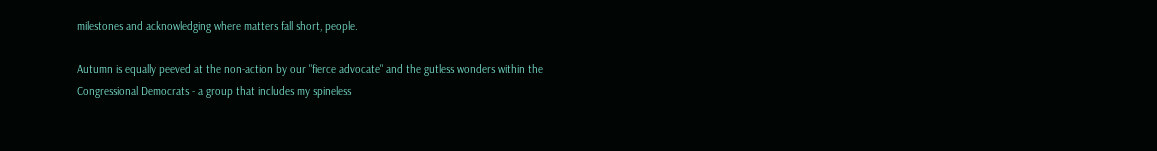milestones and acknowledging where matters fall short, people.

Autumn is equally peeved at the non-action by our "fierce advocate" and the gutless wonders within the Congressional Democrats - a group that includes my spineless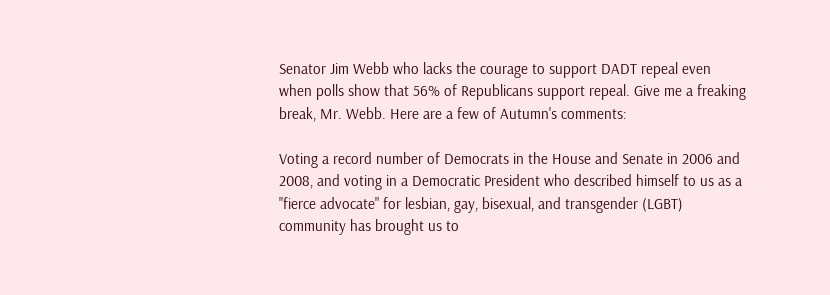Senator Jim Webb who lacks the courage to support DADT repeal even when polls show that 56% of Republicans support repeal. Give me a freaking break, Mr. Webb. Here are a few of Autumn's comments:

Voting a record number of Democrats in the House and Senate in 2006 and 2008, and voting in a Democratic President who described himself to us as a "fierce advocate" for lesbian, gay, bisexual, and transgender (LGBT) community has brought us to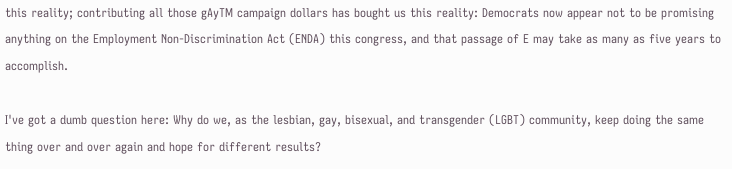this reality; contributing all those gAyTM campaign dollars has bought us this reality: Democrats now appear not to be promising anything on the Employment Non-Discrimination Act (ENDA) this congress, and that passage of E may take as many as five years to accomplish.

I've got a dumb question here: Why do we, as the lesbian, gay, bisexual, and transgender (LGBT) community, keep doing the same thing over and over again and hope for different results?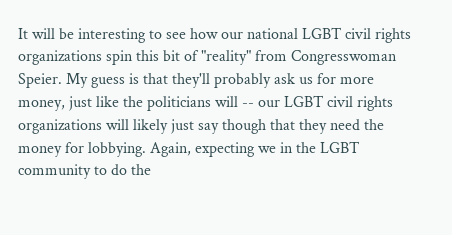It will be interesting to see how our national LGBT civil rights organizations spin this bit of "reality" from Congresswoman Speier. My guess is that they'll probably ask us for more money, just like the politicians will -- our LGBT civil rights organizations will likely just say though that they need the money for lobbying. Again, expecting we in the LGBT community to do the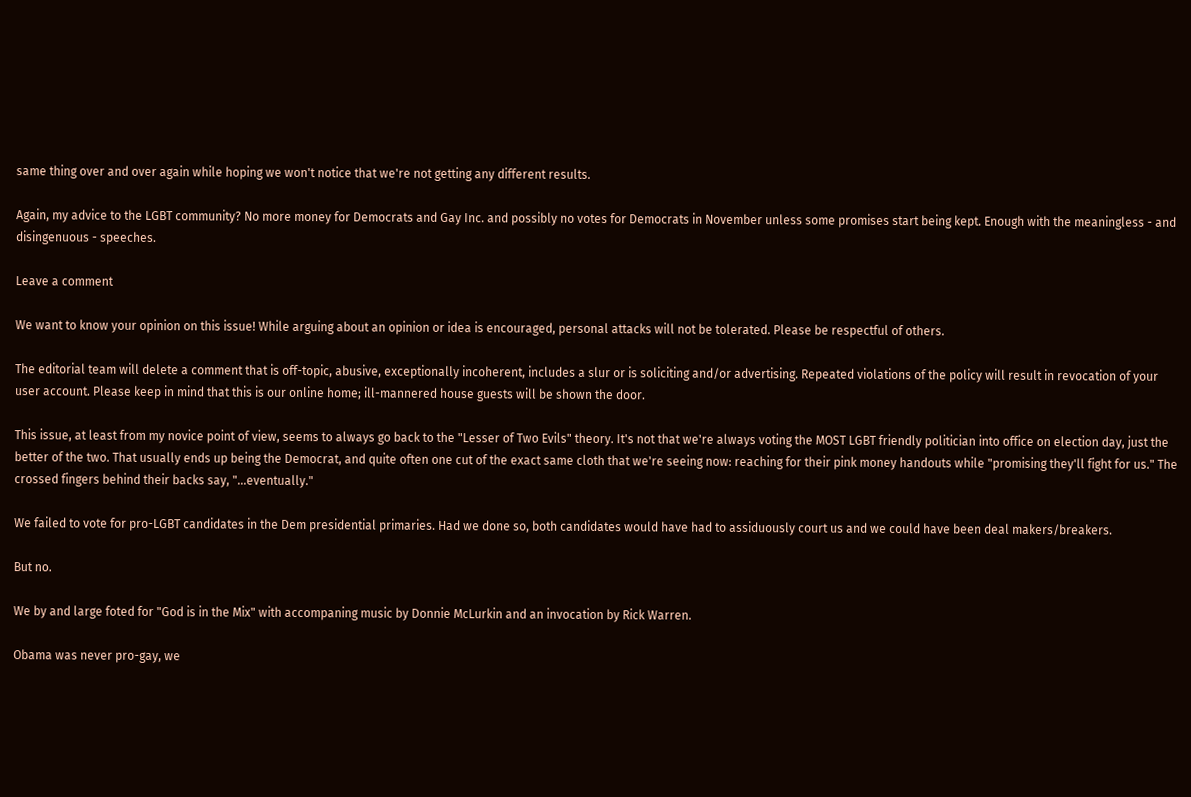same thing over and over again while hoping we won't notice that we're not getting any different results.

Again, my advice to the LGBT community? No more money for Democrats and Gay Inc. and possibly no votes for Democrats in November unless some promises start being kept. Enough with the meaningless - and disingenuous - speeches.

Leave a comment

We want to know your opinion on this issue! While arguing about an opinion or idea is encouraged, personal attacks will not be tolerated. Please be respectful of others.

The editorial team will delete a comment that is off-topic, abusive, exceptionally incoherent, includes a slur or is soliciting and/or advertising. Repeated violations of the policy will result in revocation of your user account. Please keep in mind that this is our online home; ill-mannered house guests will be shown the door.

This issue, at least from my novice point of view, seems to always go back to the "Lesser of Two Evils" theory. It's not that we're always voting the MOST LGBT friendly politician into office on election day, just the better of the two. That usually ends up being the Democrat, and quite often one cut of the exact same cloth that we're seeing now: reaching for their pink money handouts while "promising they'll fight for us." The crossed fingers behind their backs say, "...eventually."

We failed to vote for pro-LGBT candidates in the Dem presidential primaries. Had we done so, both candidates would have had to assiduously court us and we could have been deal makers/breakers.

But no.

We by and large foted for "God is in the Mix" with accompaning music by Donnie McLurkin and an invocation by Rick Warren.

Obama was never pro-gay, we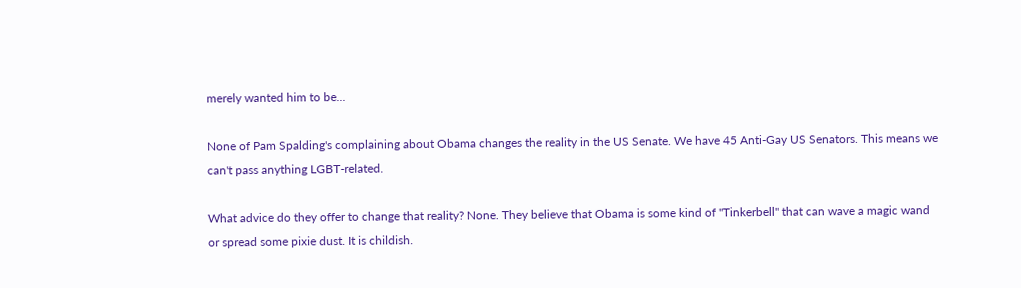merely wanted him to be...

None of Pam Spalding's complaining about Obama changes the reality in the US Senate. We have 45 Anti-Gay US Senators. This means we can't pass anything LGBT-related.

What advice do they offer to change that reality? None. They believe that Obama is some kind of "Tinkerbell" that can wave a magic wand or spread some pixie dust. It is childish.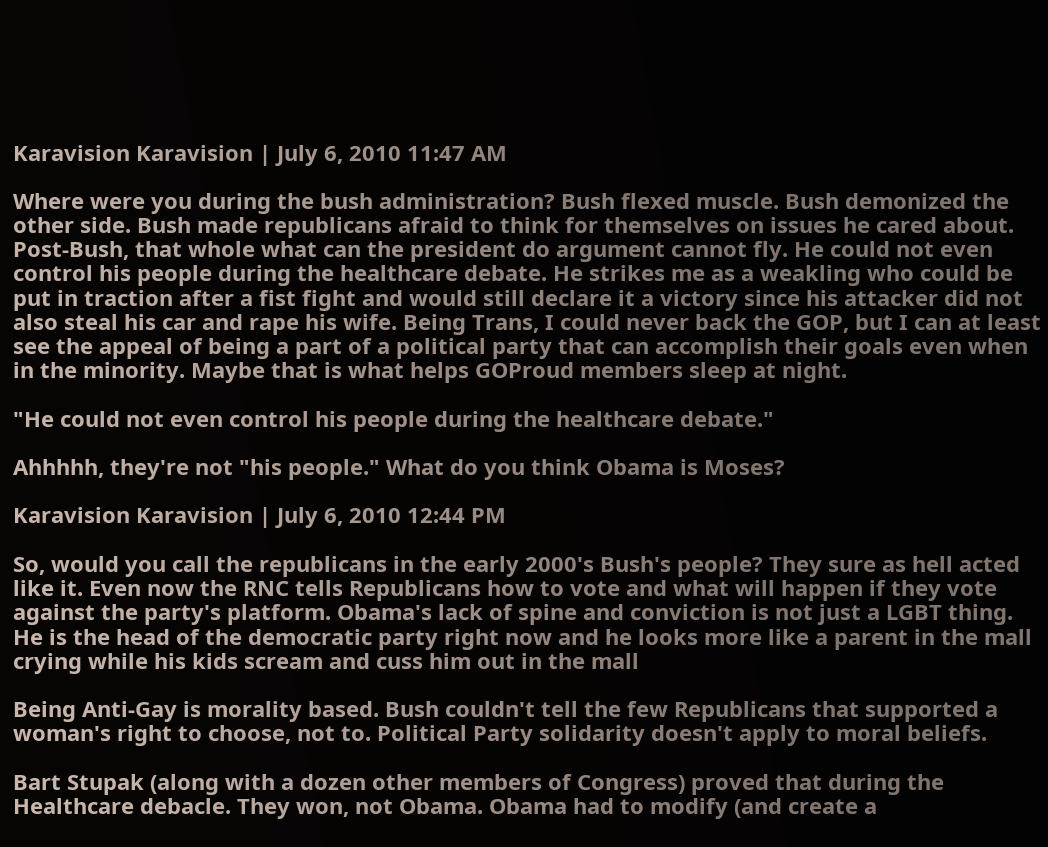Karavision Karavision | July 6, 2010 11:47 AM

Where were you during the bush administration? Bush flexed muscle. Bush demonized the other side. Bush made republicans afraid to think for themselves on issues he cared about. Post-Bush, that whole what can the president do argument cannot fly. He could not even control his people during the healthcare debate. He strikes me as a weakling who could be put in traction after a fist fight and would still declare it a victory since his attacker did not also steal his car and rape his wife. Being Trans, I could never back the GOP, but I can at least see the appeal of being a part of a political party that can accomplish their goals even when in the minority. Maybe that is what helps GOProud members sleep at night.

"He could not even control his people during the healthcare debate."

Ahhhhh, they're not "his people." What do you think Obama is Moses?

Karavision Karavision | July 6, 2010 12:44 PM

So, would you call the republicans in the early 2000's Bush's people? They sure as hell acted like it. Even now the RNC tells Republicans how to vote and what will happen if they vote against the party's platform. Obama's lack of spine and conviction is not just a LGBT thing. He is the head of the democratic party right now and he looks more like a parent in the mall crying while his kids scream and cuss him out in the mall

Being Anti-Gay is morality based. Bush couldn't tell the few Republicans that supported a woman's right to choose, not to. Political Party solidarity doesn't apply to moral beliefs.

Bart Stupak (along with a dozen other members of Congress) proved that during the Healthcare debacle. They won, not Obama. Obama had to modify (and create a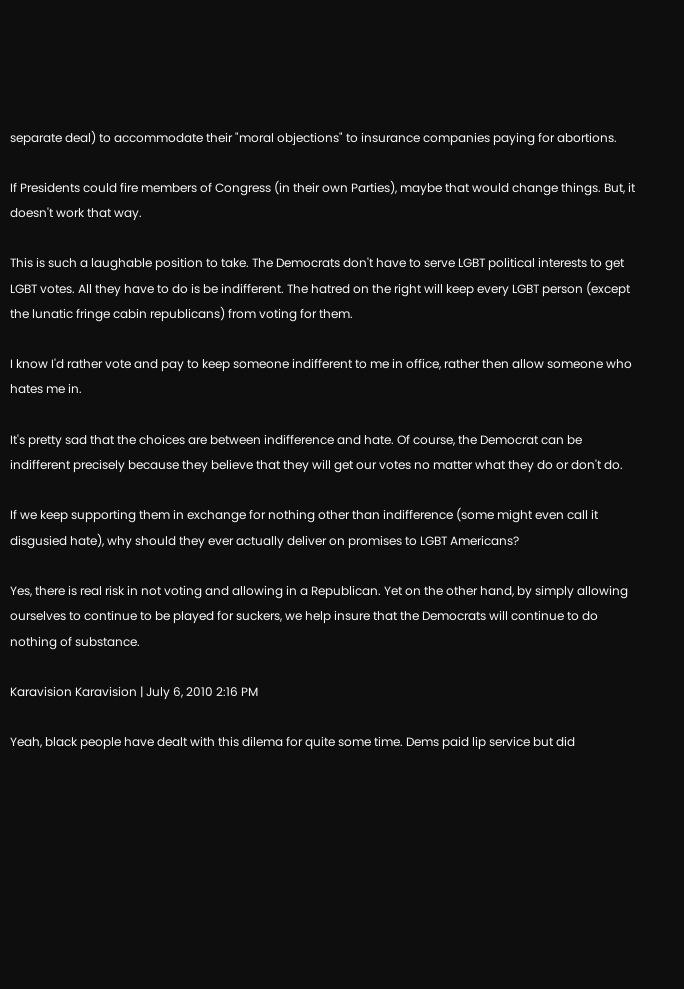separate deal) to accommodate their "moral objections" to insurance companies paying for abortions.

If Presidents could fire members of Congress (in their own Parties), maybe that would change things. But, it doesn't work that way.

This is such a laughable position to take. The Democrats don't have to serve LGBT political interests to get LGBT votes. All they have to do is be indifferent. The hatred on the right will keep every LGBT person (except the lunatic fringe cabin republicans) from voting for them.

I know I'd rather vote and pay to keep someone indifferent to me in office, rather then allow someone who hates me in.

It's pretty sad that the choices are between indifference and hate. Of course, the Democrat can be indifferent precisely because they believe that they will get our votes no matter what they do or don't do.

If we keep supporting them in exchange for nothing other than indifference (some might even call it disgusied hate), why should they ever actually deliver on promises to LGBT Americans?

Yes, there is real risk in not voting and allowing in a Republican. Yet on the other hand, by simply allowing ourselves to continue to be played for suckers, we help insure that the Democrats will continue to do nothing of substance.

Karavision Karavision | July 6, 2010 2:16 PM

Yeah, black people have dealt with this dilema for quite some time. Dems paid lip service but did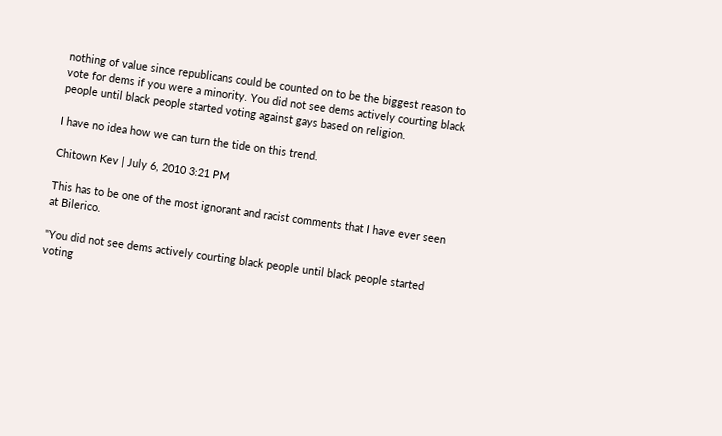nothing of value since republicans could be counted on to be the biggest reason to vote for dems if you were a minority. You did not see dems actively courting black people until black people started voting against gays based on religion.

I have no idea how we can turn the tide on this trend.

Chitown Kev | July 6, 2010 3:21 PM

This has to be one of the most ignorant and racist comments that I have ever seen at Bilerico.

"You did not see dems actively courting black people until black people started voting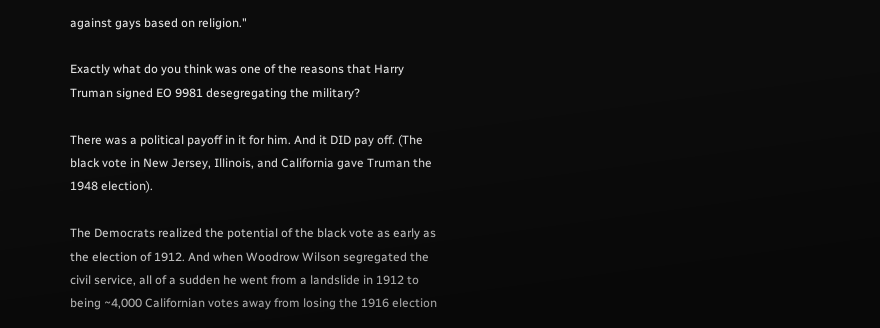against gays based on religion."

Exactly what do you think was one of the reasons that Harry Truman signed EO 9981 desegregating the military?

There was a political payoff in it for him. And it DID pay off. (The black vote in New Jersey, Illinois, and California gave Truman the 1948 election).

The Democrats realized the potential of the black vote as early as the election of 1912. And when Woodrow Wilson segregated the civil service, all of a sudden he went from a landslide in 1912 to being ~4,000 Californian votes away from losing the 1916 election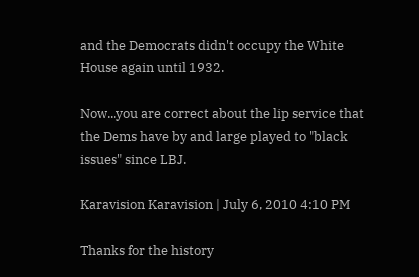and the Democrats didn't occupy the White House again until 1932.

Now...you are correct about the lip service that the Dems have by and large played to "black issues" since LBJ.

Karavision Karavision | July 6, 2010 4:10 PM

Thanks for the history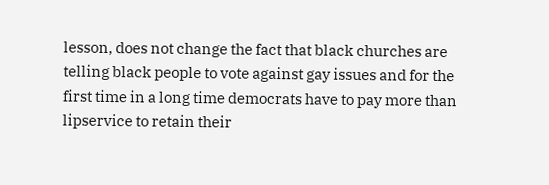lesson, does not change the fact that black churches are telling black people to vote against gay issues and for the first time in a long time democrats have to pay more than lipservice to retain their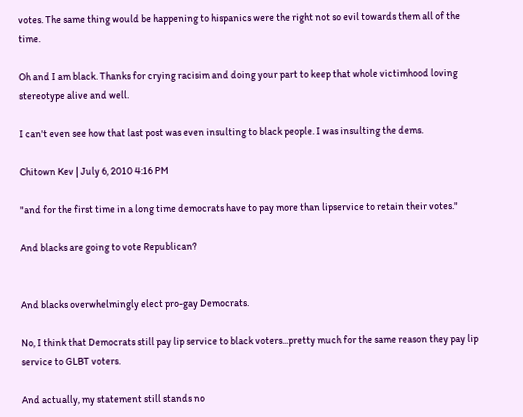votes. The same thing would be happening to hispanics were the right not so evil towards them all of the time.

Oh and I am black. Thanks for crying racisim and doing your part to keep that whole victimhood loving stereotype alive and well.

I can't even see how that last post was even insulting to black people. I was insulting the dems.

Chitown Kev | July 6, 2010 4:16 PM

"and for the first time in a long time democrats have to pay more than lipservice to retain their votes."

And blacks are going to vote Republican?


And blacks overwhelmingly elect pro-gay Democrats.

No, I think that Democrats still pay lip service to black voters...pretty much for the same reason they pay lip service to GLBT voters.

And actually, my statement still stands no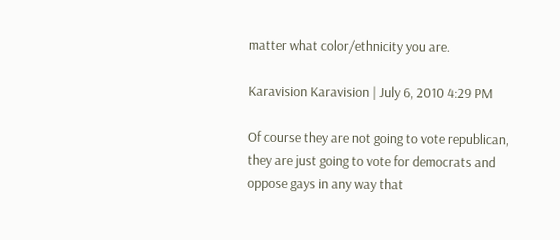matter what color/ethnicity you are.

Karavision Karavision | July 6, 2010 4:29 PM

Of course they are not going to vote republican, they are just going to vote for democrats and oppose gays in any way that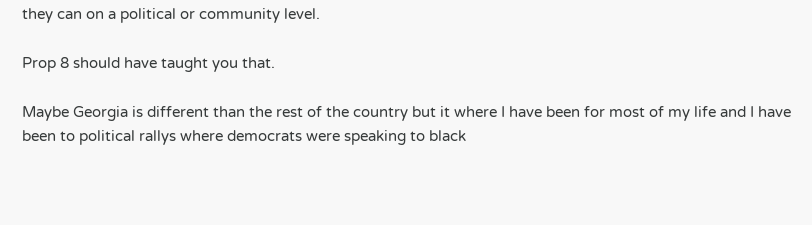they can on a political or community level.

Prop 8 should have taught you that.

Maybe Georgia is different than the rest of the country but it where I have been for most of my life and I have been to political rallys where democrats were speaking to black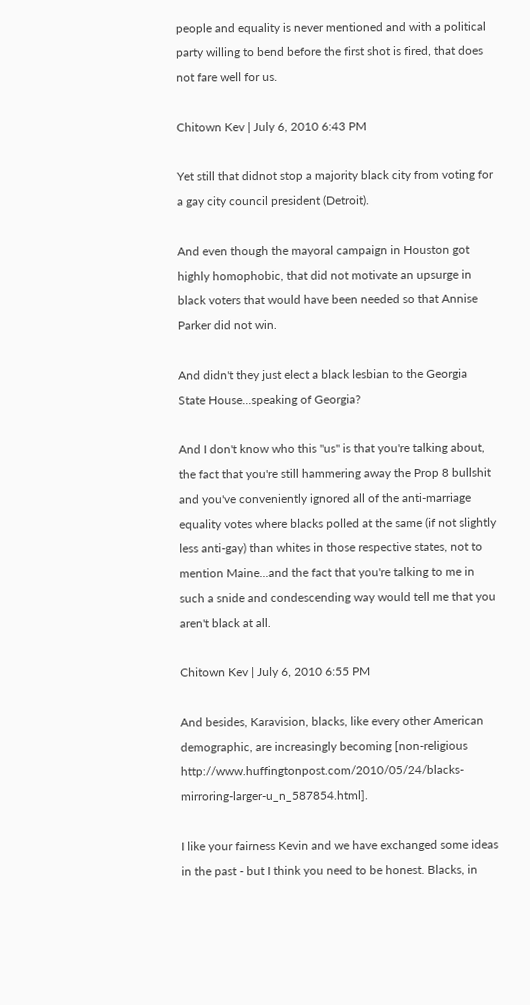people and equality is never mentioned and with a political party willing to bend before the first shot is fired, that does not fare well for us.

Chitown Kev | July 6, 2010 6:43 PM

Yet still that didnot stop a majority black city from voting for a gay city council president (Detroit).

And even though the mayoral campaign in Houston got highly homophobic, that did not motivate an upsurge in black voters that would have been needed so that Annise Parker did not win.

And didn't they just elect a black lesbian to the Georgia State House...speaking of Georgia?

And I don't know who this "us" is that you're talking about, the fact that you're still hammering away the Prop 8 bullshit and you've conveniently ignored all of the anti-marriage equality votes where blacks polled at the same (if not slightly less anti-gay) than whites in those respective states, not to mention Maine...and the fact that you're talking to me in such a snide and condescending way would tell me that you aren't black at all.

Chitown Kev | July 6, 2010 6:55 PM

And besides, Karavision, blacks, like every other American demographic, are increasingly becoming [non-religious http://www.huffingtonpost.com/2010/05/24/blacks-mirroring-larger-u_n_587854.html].

I like your fairness Kevin and we have exchanged some ideas in the past - but I think you need to be honest. Blacks, in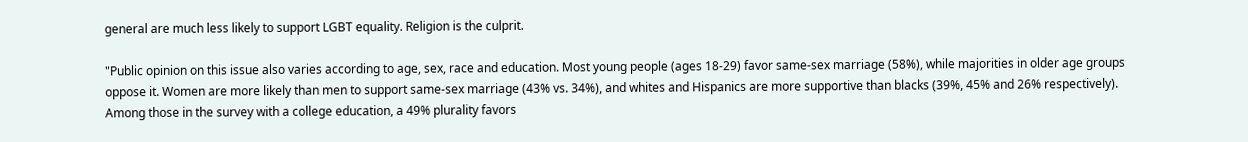general are much less likely to support LGBT equality. Religion is the culprit.

"Public opinion on this issue also varies according to age, sex, race and education. Most young people (ages 18-29) favor same-sex marriage (58%), while majorities in older age groups oppose it. Women are more likely than men to support same-sex marriage (43% vs. 34%), and whites and Hispanics are more supportive than blacks (39%, 45% and 26% respectively). Among those in the survey with a college education, a 49% plurality favors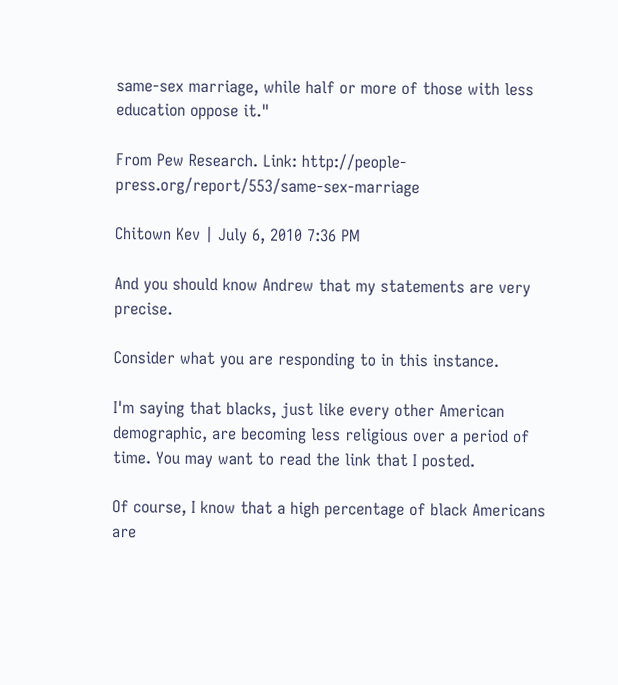same-sex marriage, while half or more of those with less education oppose it."

From Pew Research. Link: http://people-press.org/report/553/same-sex-marriage

Chitown Kev | July 6, 2010 7:36 PM

And you should know Andrew that my statements are very precise.

Consider what you are responding to in this instance.

I'm saying that blacks, just like every other American demographic, are becoming less religious over a period of time. You may want to read the link that I posted.

Of course, I know that a high percentage of black Americans are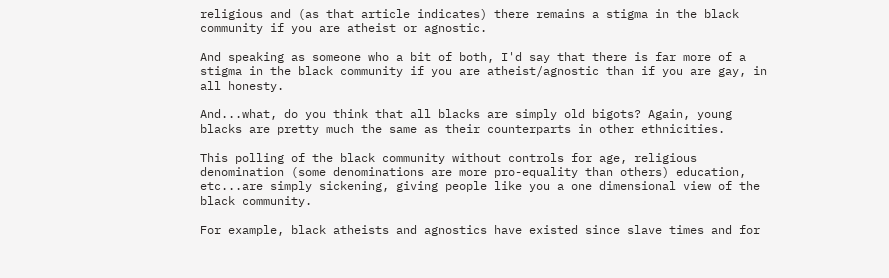religious and (as that article indicates) there remains a stigma in the black community if you are atheist or agnostic.

And speaking as someone who a bit of both, I'd say that there is far more of a stigma in the black community if you are atheist/agnostic than if you are gay, in all honesty.

And...what, do you think that all blacks are simply old bigots? Again, young blacks are pretty much the same as their counterparts in other ethnicities.

This polling of the black community without controls for age, religious denomination (some denominations are more pro-equality than others) education, etc...are simply sickening, giving people like you a one dimensional view of the black community.

For example, black atheists and agnostics have existed since slave times and for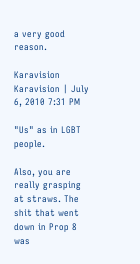a very good reason.

Karavision Karavision | July 6, 2010 7:31 PM

"Us" as in LGBT people.

Also, you are really grasping at straws. The shit that went down in Prop 8 was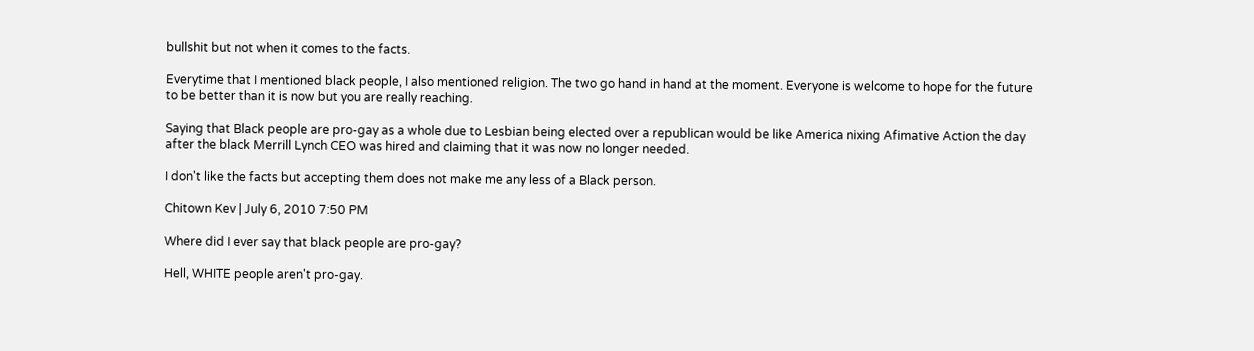bullshit but not when it comes to the facts.

Everytime that I mentioned black people, I also mentioned religion. The two go hand in hand at the moment. Everyone is welcome to hope for the future to be better than it is now but you are really reaching.

Saying that Black people are pro-gay as a whole due to Lesbian being elected over a republican would be like America nixing Afimative Action the day after the black Merrill Lynch CEO was hired and claiming that it was now no longer needed.

I don't like the facts but accepting them does not make me any less of a Black person.

Chitown Kev | July 6, 2010 7:50 PM

Where did I ever say that black people are pro-gay?

Hell, WHITE people aren't pro-gay.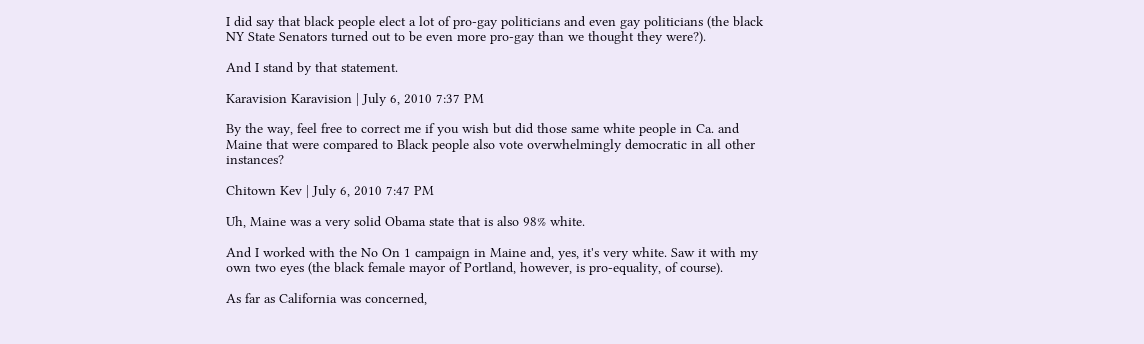I did say that black people elect a lot of pro-gay politicians and even gay politicians (the black NY State Senators turned out to be even more pro-gay than we thought they were?).

And I stand by that statement.

Karavision Karavision | July 6, 2010 7:37 PM

By the way, feel free to correct me if you wish but did those same white people in Ca. and Maine that were compared to Black people also vote overwhelmingly democratic in all other instances?

Chitown Kev | July 6, 2010 7:47 PM

Uh, Maine was a very solid Obama state that is also 98% white.

And I worked with the No On 1 campaign in Maine and, yes, it's very white. Saw it with my own two eyes (the black female mayor of Portland, however, is pro-equality, of course).

As far as California was concerned,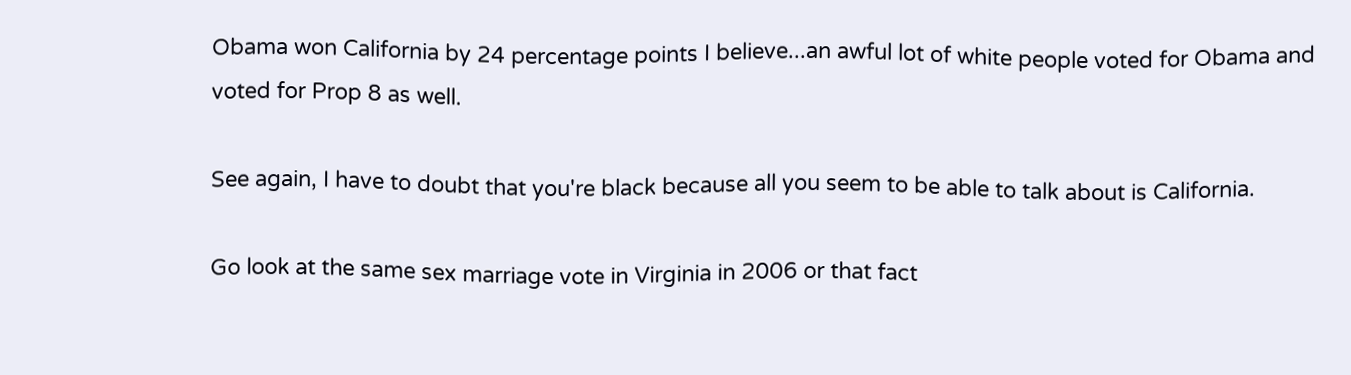Obama won California by 24 percentage points I believe...an awful lot of white people voted for Obama and voted for Prop 8 as well.

See again, I have to doubt that you're black because all you seem to be able to talk about is California.

Go look at the same sex marriage vote in Virginia in 2006 or that fact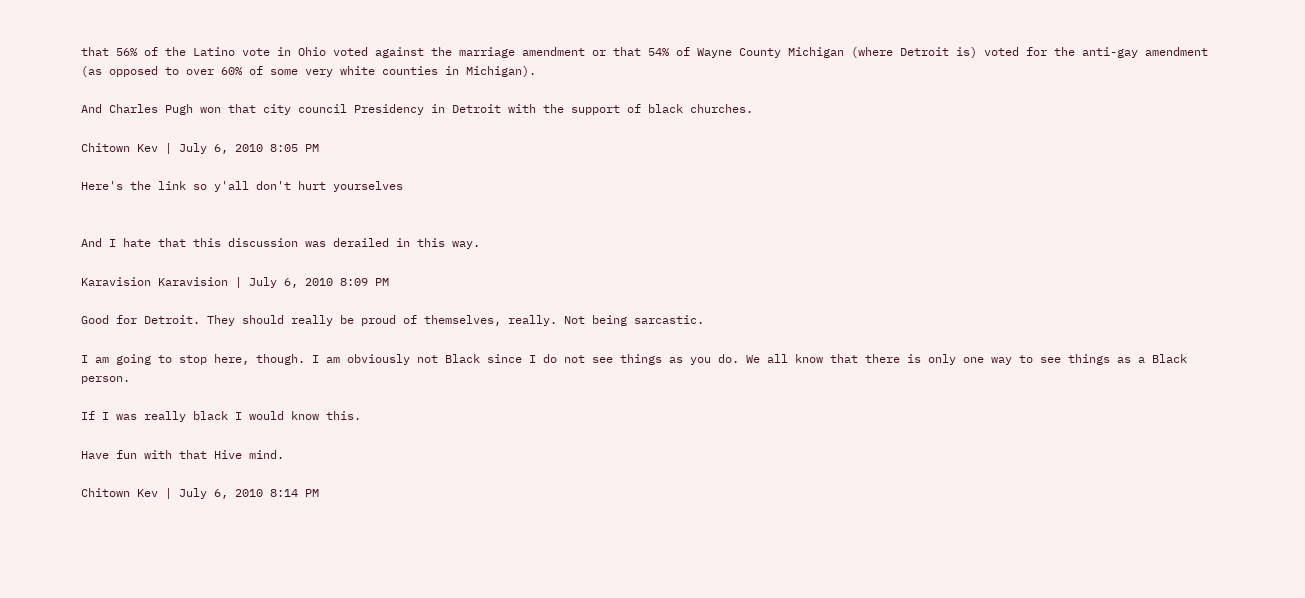that 56% of the Latino vote in Ohio voted against the marriage amendment or that 54% of Wayne County Michigan (where Detroit is) voted for the anti-gay amendment (as opposed to over 60% of some very white counties in Michigan).

And Charles Pugh won that city council Presidency in Detroit with the support of black churches.

Chitown Kev | July 6, 2010 8:05 PM

Here's the link so y'all don't hurt yourselves


And I hate that this discussion was derailed in this way.

Karavision Karavision | July 6, 2010 8:09 PM

Good for Detroit. They should really be proud of themselves, really. Not being sarcastic.

I am going to stop here, though. I am obviously not Black since I do not see things as you do. We all know that there is only one way to see things as a Black person.

If I was really black I would know this.

Have fun with that Hive mind.

Chitown Kev | July 6, 2010 8:14 PM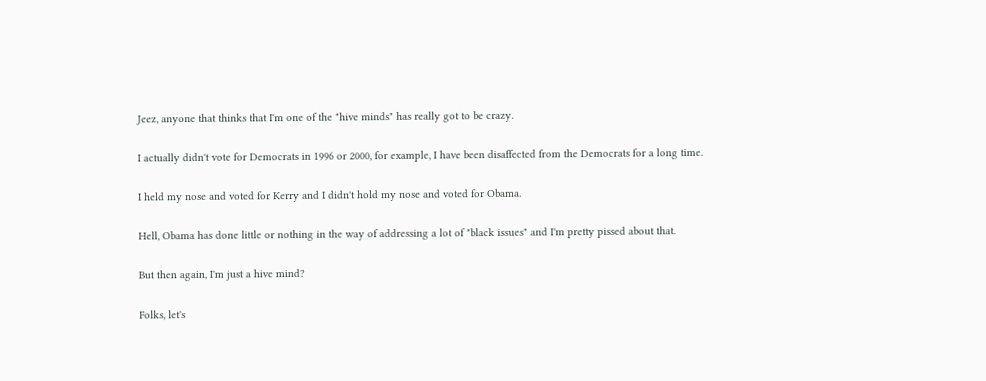Jeez, anyone that thinks that I'm one of the "hive minds" has really got to be crazy.

I actually didn't vote for Democrats in 1996 or 2000, for example, I have been disaffected from the Democrats for a long time.

I held my nose and voted for Kerry and I didn't hold my nose and voted for Obama.

Hell, Obama has done little or nothing in the way of addressing a lot of "black issues" and I'm pretty pissed about that.

But then again, I'm just a hive mind?

Folks, let's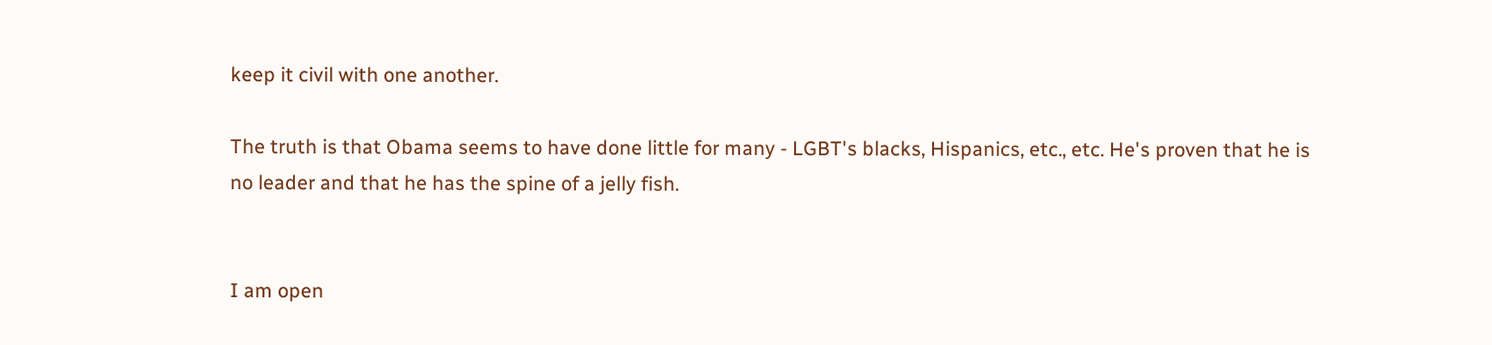keep it civil with one another.

The truth is that Obama seems to have done little for many - LGBT's blacks, Hispanics, etc., etc. He's proven that he is no leader and that he has the spine of a jelly fish.


I am open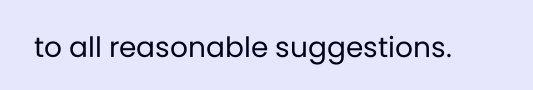to all reasonable suggestions.